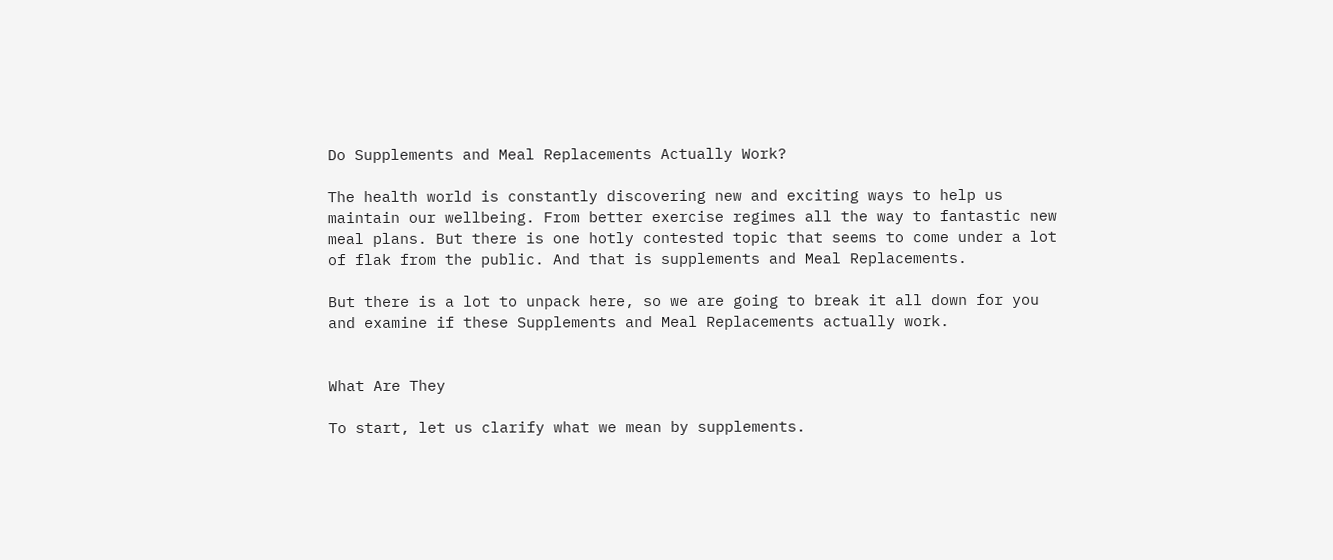Do Supplements and Meal Replacements Actually Work?

The health world is constantly discovering new and exciting ways to help us maintain our wellbeing. From better exercise regimes all the way to fantastic new meal plans. But there is one hotly contested topic that seems to come under a lot of flak from the public. And that is supplements and Meal Replacements.

But there is a lot to unpack here, so we are going to break it all down for you and examine if these Supplements and Meal Replacements actually work.


What Are They

To start, let us clarify what we mean by supplements.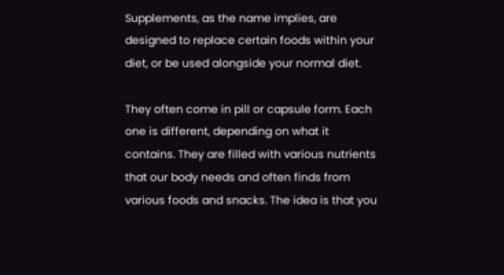Supplements, as the name implies, are designed to replace certain foods within your diet, or be used alongside your normal diet.

They often come in pill or capsule form. Each one is different, depending on what it contains. They are filled with various nutrients that our body needs and often finds from various foods and snacks. The idea is that you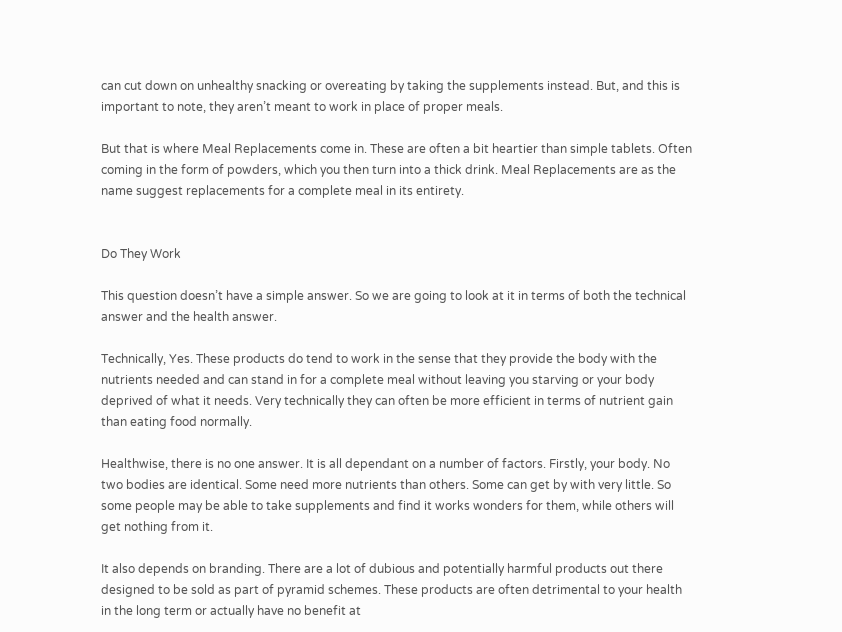can cut down on unhealthy snacking or overeating by taking the supplements instead. But, and this is important to note, they aren’t meant to work in place of proper meals.

But that is where Meal Replacements come in. These are often a bit heartier than simple tablets. Often coming in the form of powders, which you then turn into a thick drink. Meal Replacements are as the name suggest replacements for a complete meal in its entirety.


Do They Work

This question doesn’t have a simple answer. So we are going to look at it in terms of both the technical answer and the health answer.

Technically, Yes. These products do tend to work in the sense that they provide the body with the nutrients needed and can stand in for a complete meal without leaving you starving or your body deprived of what it needs. Very technically they can often be more efficient in terms of nutrient gain than eating food normally.

Healthwise, there is no one answer. It is all dependant on a number of factors. Firstly, your body. No two bodies are identical. Some need more nutrients than others. Some can get by with very little. So some people may be able to take supplements and find it works wonders for them, while others will get nothing from it.

It also depends on branding. There are a lot of dubious and potentially harmful products out there designed to be sold as part of pyramid schemes. These products are often detrimental to your health in the long term or actually have no benefit at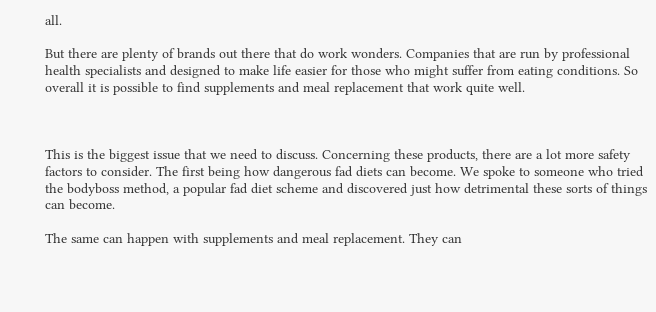all.

But there are plenty of brands out there that do work wonders. Companies that are run by professional health specialists and designed to make life easier for those who might suffer from eating conditions. So overall it is possible to find supplements and meal replacement that work quite well.



This is the biggest issue that we need to discuss. Concerning these products, there are a lot more safety factors to consider. The first being how dangerous fad diets can become. We spoke to someone who tried the bodyboss method, a popular fad diet scheme and discovered just how detrimental these sorts of things can become.

The same can happen with supplements and meal replacement. They can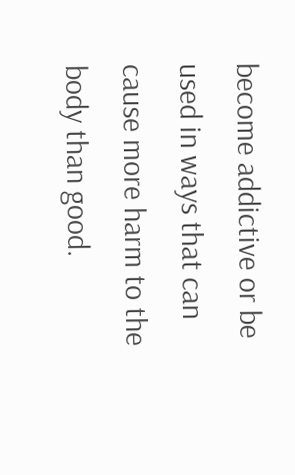become addictive or be used in ways that can cause more harm to the body than good.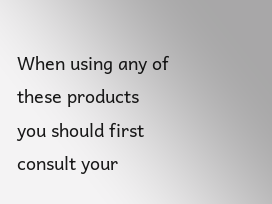When using any of these products you should first consult your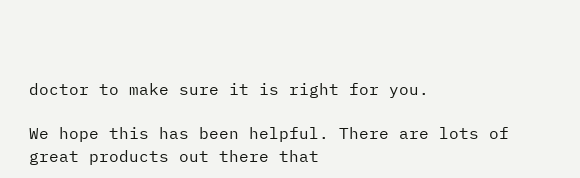doctor to make sure it is right for you.

We hope this has been helpful. There are lots of great products out there that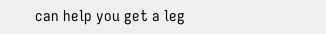can help you get a leg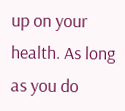up on your health. As long as you do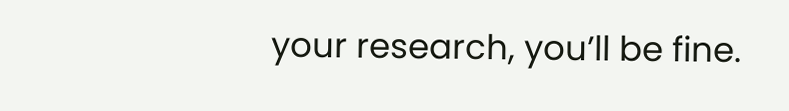your research, you’ll be fine.